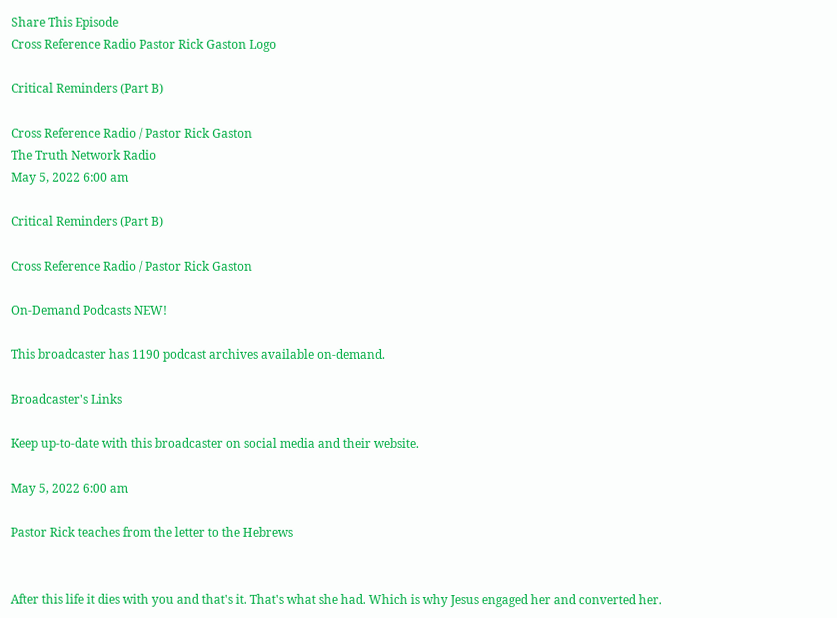Share This Episode
Cross Reference Radio Pastor Rick Gaston Logo

Critical Reminders (Part B)

Cross Reference Radio / Pastor Rick Gaston
The Truth Network Radio
May 5, 2022 6:00 am

Critical Reminders (Part B)

Cross Reference Radio / Pastor Rick Gaston

On-Demand Podcasts NEW!

This broadcaster has 1190 podcast archives available on-demand.

Broadcaster's Links

Keep up-to-date with this broadcaster on social media and their website.

May 5, 2022 6:00 am

Pastor Rick teaches from the letter to the Hebrews


After this life it dies with you and that's it. That's what she had. Which is why Jesus engaged her and converted her.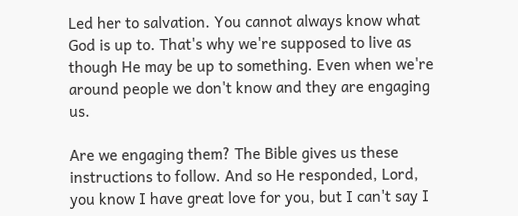Led her to salvation. You cannot always know what God is up to. That's why we're supposed to live as though He may be up to something. Even when we're around people we don't know and they are engaging us.

Are we engaging them? The Bible gives us these instructions to follow. And so He responded, Lord, you know I have great love for you, but I can't say I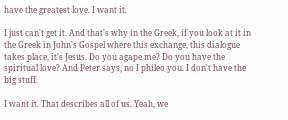have the greatest love. I want it.

I just can't get it. And that's why in the Greek, if you look at it in the Greek in John's Gospel where this exchange, this dialogue takes place, it's Jesus. Do you agape me? Do you have the spiritual love? And Peter says, no I phileo you. I don't have the big stuff.

I want it. That describes all of us. Yeah, we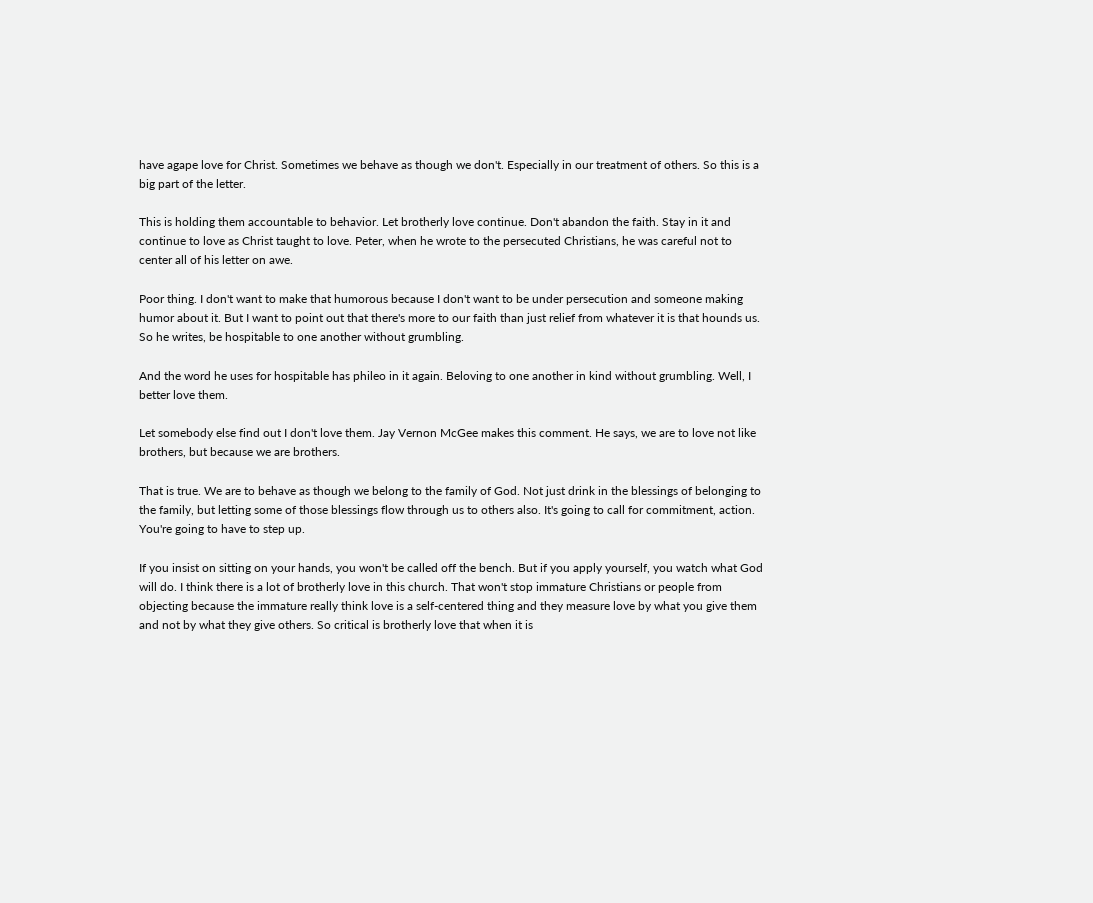have agape love for Christ. Sometimes we behave as though we don't. Especially in our treatment of others. So this is a big part of the letter.

This is holding them accountable to behavior. Let brotherly love continue. Don't abandon the faith. Stay in it and continue to love as Christ taught to love. Peter, when he wrote to the persecuted Christians, he was careful not to center all of his letter on awe.

Poor thing. I don't want to make that humorous because I don't want to be under persecution and someone making humor about it. But I want to point out that there's more to our faith than just relief from whatever it is that hounds us. So he writes, be hospitable to one another without grumbling.

And the word he uses for hospitable has phileo in it again. Beloving to one another in kind without grumbling. Well, I better love them.

Let somebody else find out I don't love them. Jay Vernon McGee makes this comment. He says, we are to love not like brothers, but because we are brothers.

That is true. We are to behave as though we belong to the family of God. Not just drink in the blessings of belonging to the family, but letting some of those blessings flow through us to others also. It's going to call for commitment, action. You're going to have to step up.

If you insist on sitting on your hands, you won't be called off the bench. But if you apply yourself, you watch what God will do. I think there is a lot of brotherly love in this church. That won't stop immature Christians or people from objecting because the immature really think love is a self-centered thing and they measure love by what you give them and not by what they give others. So critical is brotherly love that when it is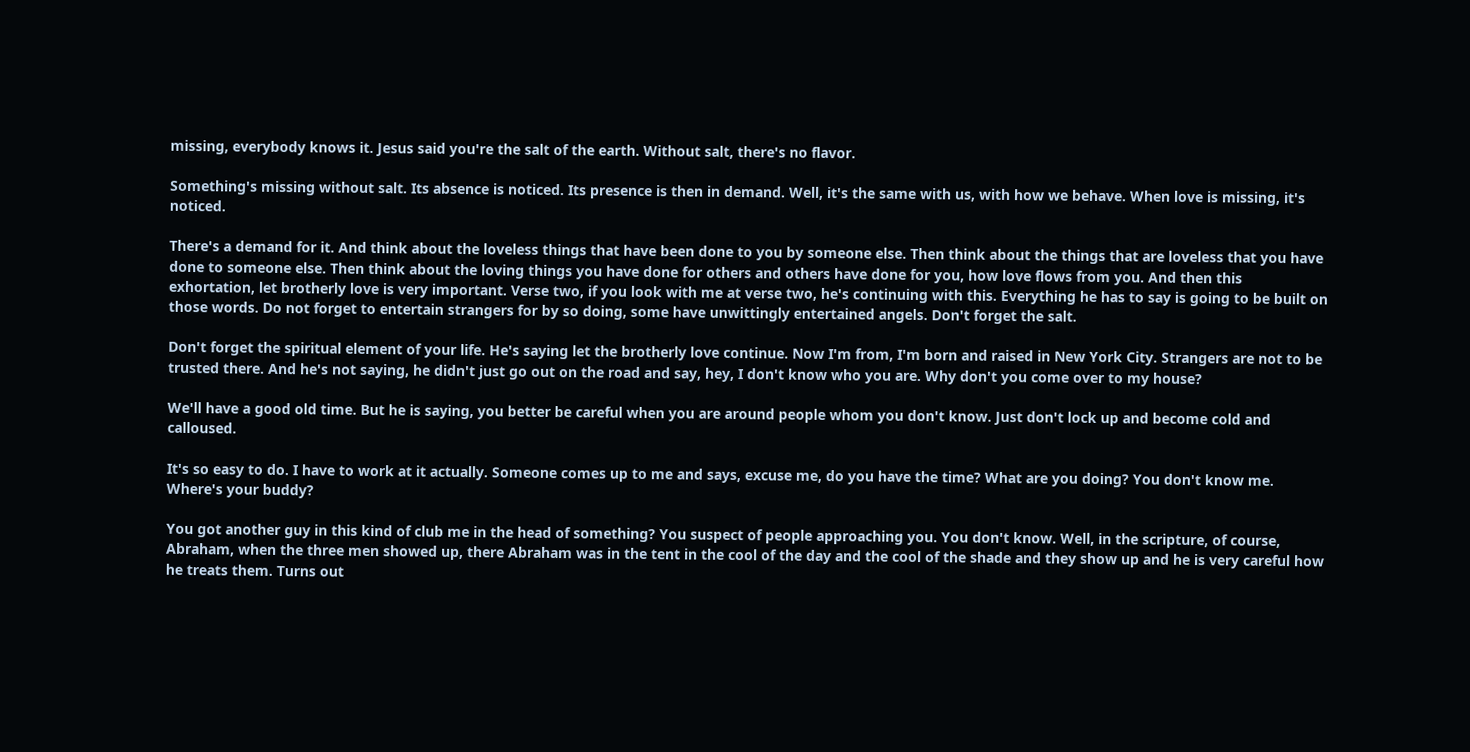missing, everybody knows it. Jesus said you're the salt of the earth. Without salt, there's no flavor.

Something's missing without salt. Its absence is noticed. Its presence is then in demand. Well, it's the same with us, with how we behave. When love is missing, it's noticed.

There's a demand for it. And think about the loveless things that have been done to you by someone else. Then think about the things that are loveless that you have done to someone else. Then think about the loving things you have done for others and others have done for you, how love flows from you. And then this exhortation, let brotherly love is very important. Verse two, if you look with me at verse two, he's continuing with this. Everything he has to say is going to be built on those words. Do not forget to entertain strangers for by so doing, some have unwittingly entertained angels. Don't forget the salt.

Don't forget the spiritual element of your life. He's saying let the brotherly love continue. Now I'm from, I'm born and raised in New York City. Strangers are not to be trusted there. And he's not saying, he didn't just go out on the road and say, hey, I don't know who you are. Why don't you come over to my house?

We'll have a good old time. But he is saying, you better be careful when you are around people whom you don't know. Just don't lock up and become cold and calloused.

It's so easy to do. I have to work at it actually. Someone comes up to me and says, excuse me, do you have the time? What are you doing? You don't know me. Where's your buddy?

You got another guy in this kind of club me in the head of something? You suspect of people approaching you. You don't know. Well, in the scripture, of course, Abraham, when the three men showed up, there Abraham was in the tent in the cool of the day and the cool of the shade and they show up and he is very careful how he treats them. Turns out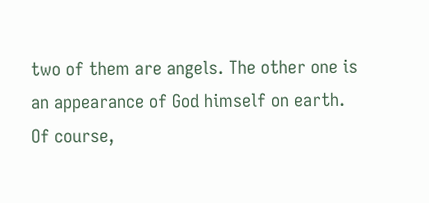two of them are angels. The other one is an appearance of God himself on earth. Of course,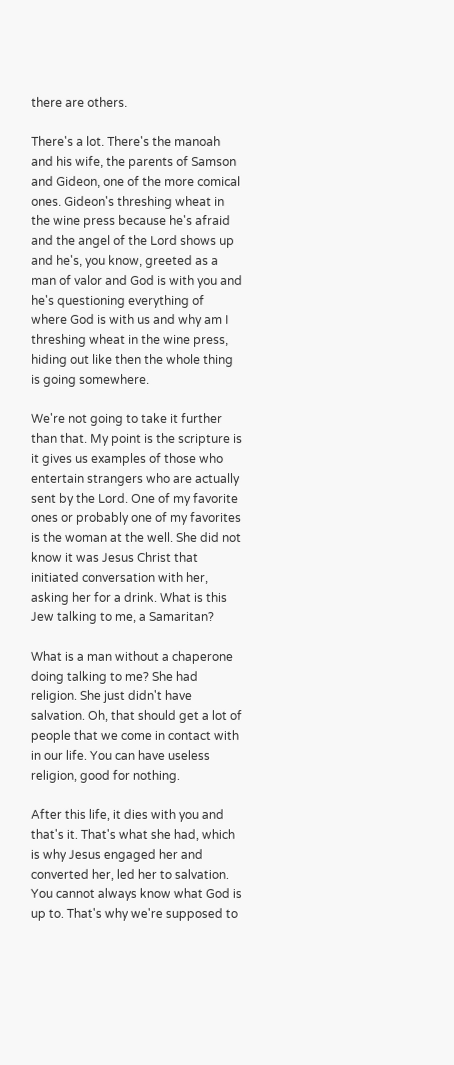there are others.

There's a lot. There's the manoah and his wife, the parents of Samson and Gideon, one of the more comical ones. Gideon's threshing wheat in the wine press because he's afraid and the angel of the Lord shows up and he's, you know, greeted as a man of valor and God is with you and he's questioning everything of where God is with us and why am I threshing wheat in the wine press, hiding out like then the whole thing is going somewhere.

We're not going to take it further than that. My point is the scripture is it gives us examples of those who entertain strangers who are actually sent by the Lord. One of my favorite ones or probably one of my favorites is the woman at the well. She did not know it was Jesus Christ that initiated conversation with her, asking her for a drink. What is this Jew talking to me, a Samaritan?

What is a man without a chaperone doing talking to me? She had religion. She just didn't have salvation. Oh, that should get a lot of people that we come in contact with in our life. You can have useless religion, good for nothing.

After this life, it dies with you and that's it. That's what she had, which is why Jesus engaged her and converted her, led her to salvation. You cannot always know what God is up to. That's why we're supposed to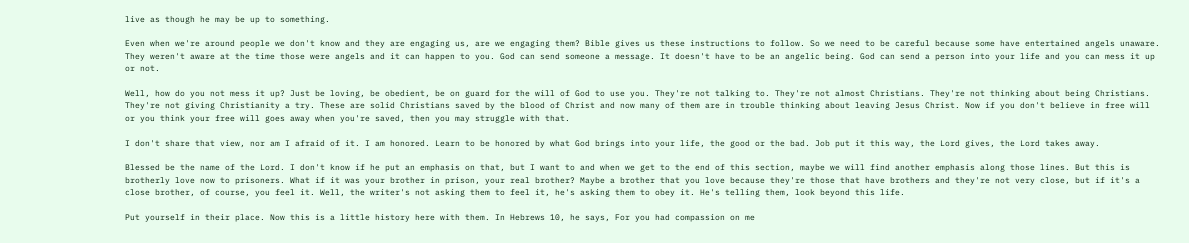live as though he may be up to something.

Even when we're around people we don't know and they are engaging us, are we engaging them? Bible gives us these instructions to follow. So we need to be careful because some have entertained angels unaware. They weren't aware at the time those were angels and it can happen to you. God can send someone a message. It doesn't have to be an angelic being. God can send a person into your life and you can mess it up or not.

Well, how do you not mess it up? Just be loving, be obedient, be on guard for the will of God to use you. They're not talking to. They're not almost Christians. They're not thinking about being Christians. They're not giving Christianity a try. These are solid Christians saved by the blood of Christ and now many of them are in trouble thinking about leaving Jesus Christ. Now if you don't believe in free will or you think your free will goes away when you're saved, then you may struggle with that.

I don't share that view, nor am I afraid of it. I am honored. Learn to be honored by what God brings into your life, the good or the bad. Job put it this way, the Lord gives, the Lord takes away.

Blessed be the name of the Lord. I don't know if he put an emphasis on that, but I want to and when we get to the end of this section, maybe we will find another emphasis along those lines. But this is brotherly love now to prisoners. What if it was your brother in prison, your real brother? Maybe a brother that you love because they're those that have brothers and they're not very close, but if it's a close brother, of course, you feel it. Well, the writer's not asking them to feel it, he's asking them to obey it. He's telling them, look beyond this life.

Put yourself in their place. Now this is a little history here with them. In Hebrews 10, he says, For you had compassion on me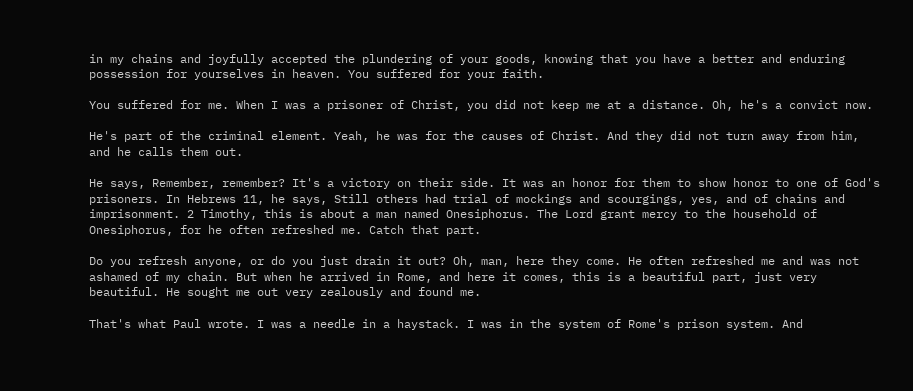in my chains and joyfully accepted the plundering of your goods, knowing that you have a better and enduring possession for yourselves in heaven. You suffered for your faith.

You suffered for me. When I was a prisoner of Christ, you did not keep me at a distance. Oh, he's a convict now.

He's part of the criminal element. Yeah, he was for the causes of Christ. And they did not turn away from him, and he calls them out.

He says, Remember, remember? It's a victory on their side. It was an honor for them to show honor to one of God's prisoners. In Hebrews 11, he says, Still others had trial of mockings and scourgings, yes, and of chains and imprisonment. 2 Timothy, this is about a man named Onesiphorus. The Lord grant mercy to the household of Onesiphorus, for he often refreshed me. Catch that part.

Do you refresh anyone, or do you just drain it out? Oh, man, here they come. He often refreshed me and was not ashamed of my chain. But when he arrived in Rome, and here it comes, this is a beautiful part, just very beautiful. He sought me out very zealously and found me.

That's what Paul wrote. I was a needle in a haystack. I was in the system of Rome's prison system. And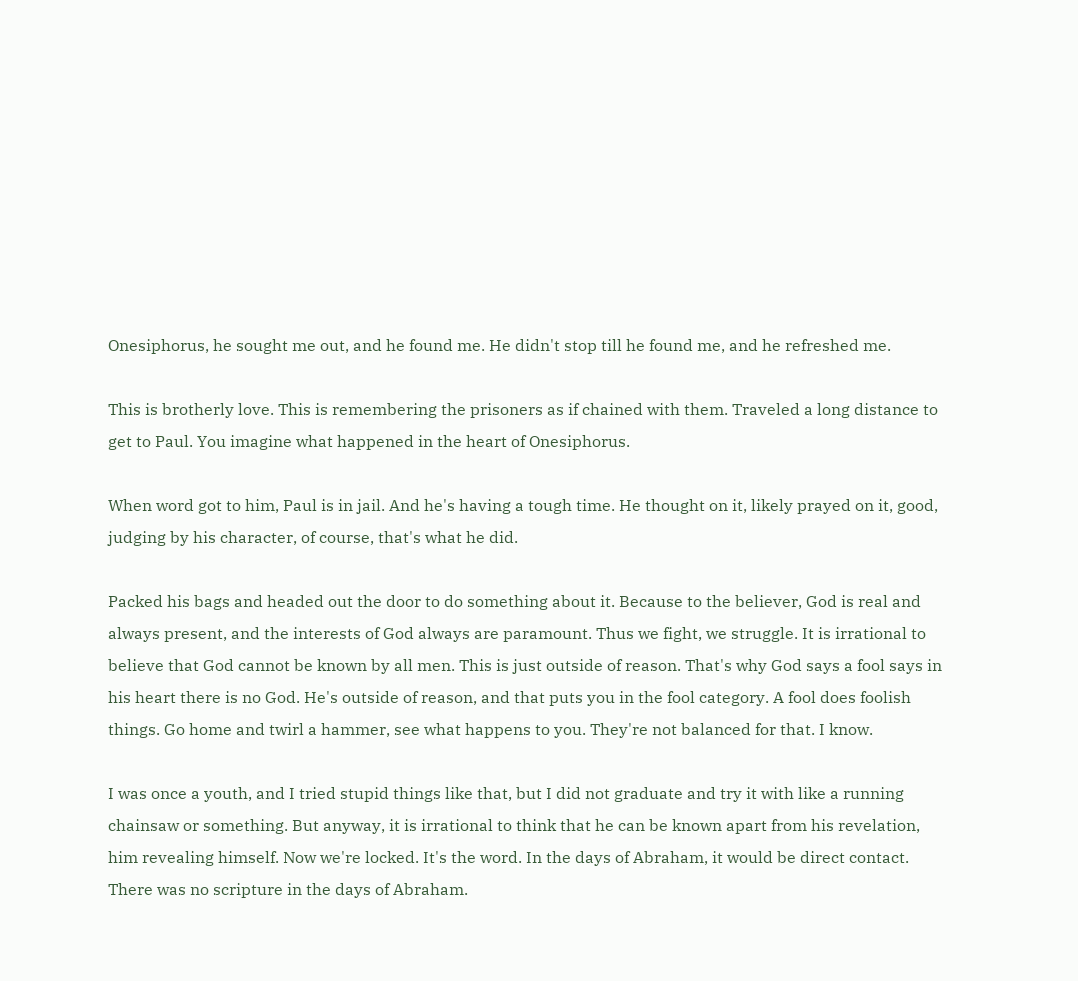Onesiphorus, he sought me out, and he found me. He didn't stop till he found me, and he refreshed me.

This is brotherly love. This is remembering the prisoners as if chained with them. Traveled a long distance to get to Paul. You imagine what happened in the heart of Onesiphorus.

When word got to him, Paul is in jail. And he's having a tough time. He thought on it, likely prayed on it, good, judging by his character, of course, that's what he did.

Packed his bags and headed out the door to do something about it. Because to the believer, God is real and always present, and the interests of God always are paramount. Thus we fight, we struggle. It is irrational to believe that God cannot be known by all men. This is just outside of reason. That's why God says a fool says in his heart there is no God. He's outside of reason, and that puts you in the fool category. A fool does foolish things. Go home and twirl a hammer, see what happens to you. They're not balanced for that. I know.

I was once a youth, and I tried stupid things like that, but I did not graduate and try it with like a running chainsaw or something. But anyway, it is irrational to think that he can be known apart from his revelation, him revealing himself. Now we're locked. It's the word. In the days of Abraham, it would be direct contact. There was no scripture in the days of Abraham.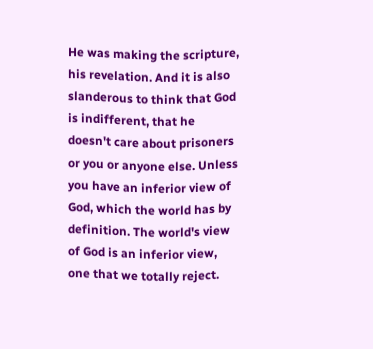He was making the scripture, his revelation. And it is also slanderous to think that God is indifferent, that he doesn't care about prisoners or you or anyone else. Unless you have an inferior view of God, which the world has by definition. The world's view of God is an inferior view, one that we totally reject.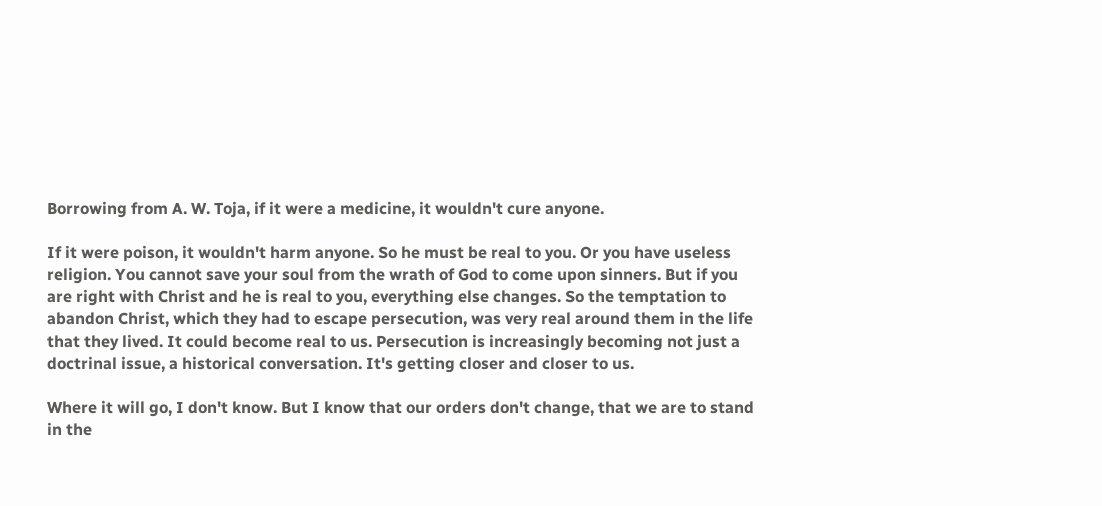Borrowing from A. W. Toja, if it were a medicine, it wouldn't cure anyone.

If it were poison, it wouldn't harm anyone. So he must be real to you. Or you have useless religion. You cannot save your soul from the wrath of God to come upon sinners. But if you are right with Christ and he is real to you, everything else changes. So the temptation to abandon Christ, which they had to escape persecution, was very real around them in the life that they lived. It could become real to us. Persecution is increasingly becoming not just a doctrinal issue, a historical conversation. It's getting closer and closer to us.

Where it will go, I don't know. But I know that our orders don't change, that we are to stand in the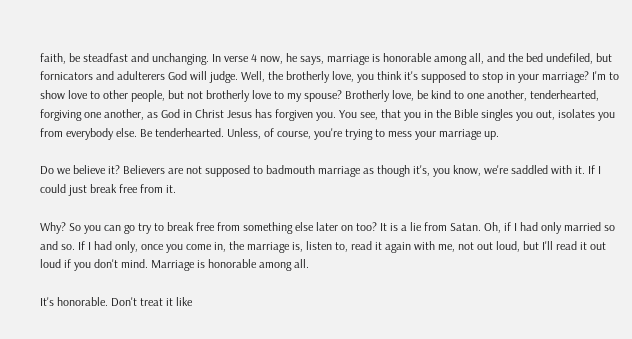faith, be steadfast and unchanging. In verse 4 now, he says, marriage is honorable among all, and the bed undefiled, but fornicators and adulterers God will judge. Well, the brotherly love, you think it's supposed to stop in your marriage? I'm to show love to other people, but not brotherly love to my spouse? Brotherly love, be kind to one another, tenderhearted, forgiving one another, as God in Christ Jesus has forgiven you. You see, that you in the Bible singles you out, isolates you from everybody else. Be tenderhearted. Unless, of course, you're trying to mess your marriage up.

Do we believe it? Believers are not supposed to badmouth marriage as though it's, you know, we're saddled with it. If I could just break free from it.

Why? So you can go try to break free from something else later on too? It is a lie from Satan. Oh, if I had only married so and so. If I had only, once you come in, the marriage is, listen to, read it again with me, not out loud, but I'll read it out loud if you don't mind. Marriage is honorable among all.

It's honorable. Don't treat it like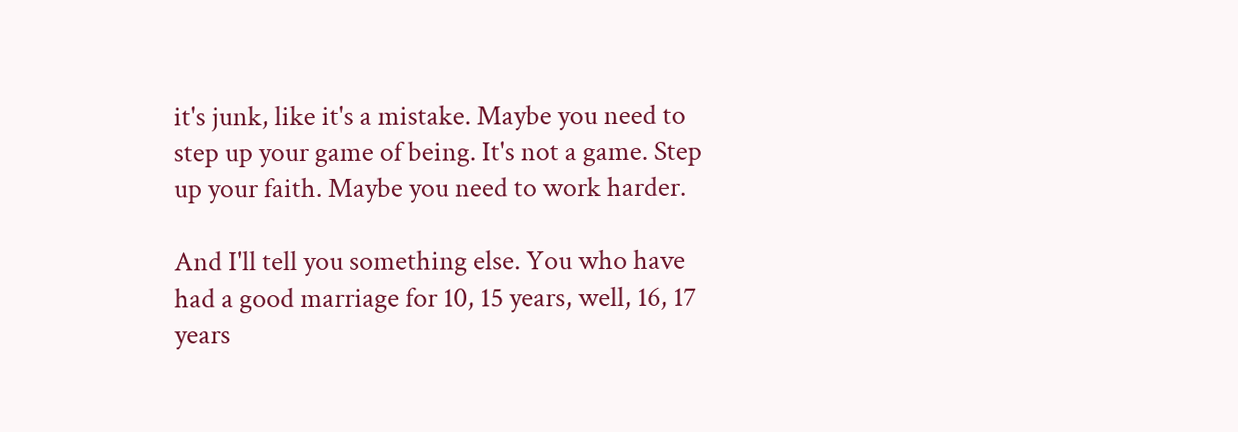it's junk, like it's a mistake. Maybe you need to step up your game of being. It's not a game. Step up your faith. Maybe you need to work harder.

And I'll tell you something else. You who have had a good marriage for 10, 15 years, well, 16, 17 years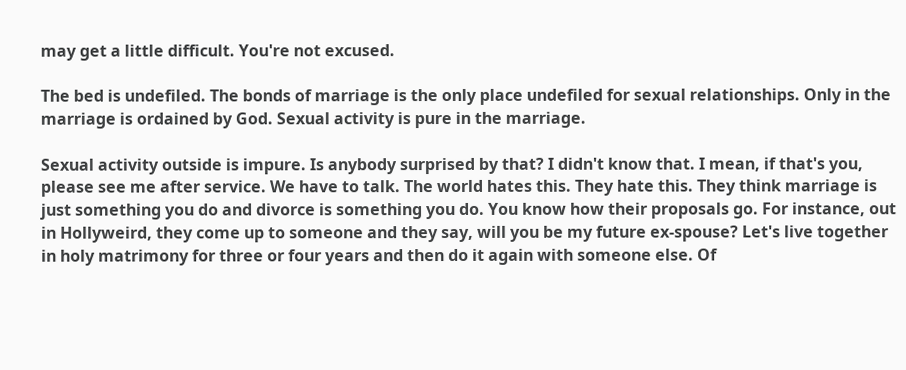may get a little difficult. You're not excused.

The bed is undefiled. The bonds of marriage is the only place undefiled for sexual relationships. Only in the marriage is ordained by God. Sexual activity is pure in the marriage.

Sexual activity outside is impure. Is anybody surprised by that? I didn't know that. I mean, if that's you, please see me after service. We have to talk. The world hates this. They hate this. They think marriage is just something you do and divorce is something you do. You know how their proposals go. For instance, out in Hollyweird, they come up to someone and they say, will you be my future ex-spouse? Let's live together in holy matrimony for three or four years and then do it again with someone else. Of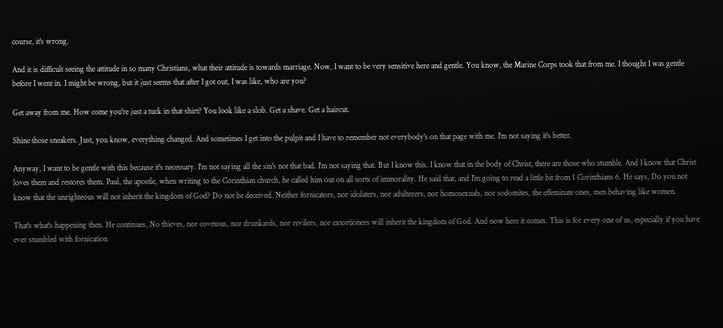course, it's wrong.

And it is difficult seeing the attitude in so many Christians, what their attitude is towards marriage. Now, I want to be very sensitive here and gentle. You know, the Marine Corps took that from me. I thought I was gentle before I went in. I might be wrong, but it just seems that after I got out, I was like, who are you?

Get away from me. How come you're just a tuck in that shirt? You look like a slob. Get a shave. Get a haircut.

Shine those sneakers. Just, you know, everything changed. And sometimes I get into the pulpit and I have to remember not everybody's on that page with me. I'm not saying it's better.

Anyway, I want to be gentle with this because it's necessary. I'm not saying all the sin's not that bad. I'm not saying that. But I know this. I know that in the body of Christ, there are those who stumble. And I know that Christ loves them and restores them. Paul, the apostle, when writing to the Corinthian church, he called him out on all sorts of immorality. He said that, and I'm going to read a little bit from 1 Corinthians 6. He says, Do you not know that the unrighteous will not inherit the kingdom of God? Do not be deceived. Neither fornicators, nor idolaters, nor adulterers, nor homosexuals, nor sodomites, the effeminate ones, men behaving like women.

That's what's happening then. He continues, No thieves, nor covetous, nor drunkards, nor revilers, nor extortioners will inherit the kingdom of God. And now here it comes. This is for every one of us, especially if you have ever stumbled with fornication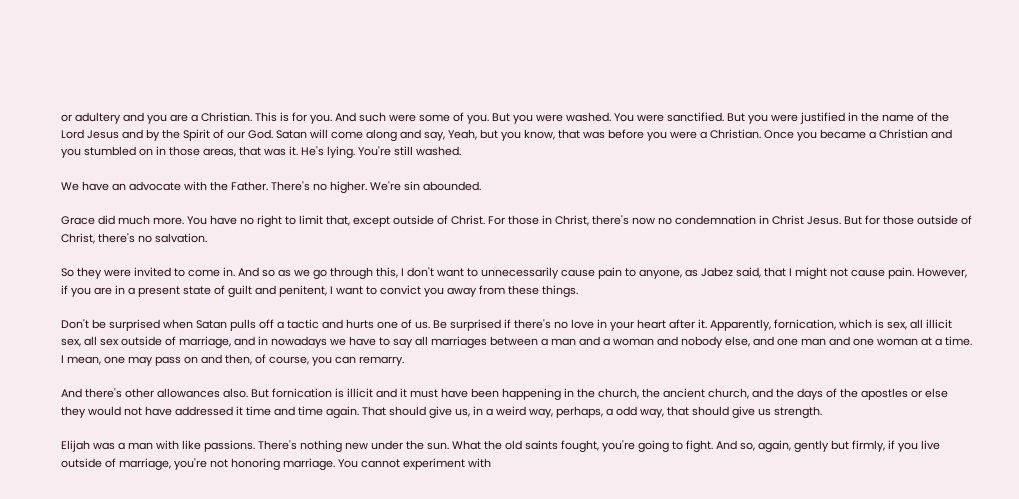or adultery and you are a Christian. This is for you. And such were some of you. But you were washed. You were sanctified. But you were justified in the name of the Lord Jesus and by the Spirit of our God. Satan will come along and say, Yeah, but you know, that was before you were a Christian. Once you became a Christian and you stumbled on in those areas, that was it. He's lying. You're still washed.

We have an advocate with the Father. There's no higher. We're sin abounded.

Grace did much more. You have no right to limit that, except outside of Christ. For those in Christ, there's now no condemnation in Christ Jesus. But for those outside of Christ, there's no salvation.

So they were invited to come in. And so as we go through this, I don't want to unnecessarily cause pain to anyone, as Jabez said, that I might not cause pain. However, if you are in a present state of guilt and penitent, I want to convict you away from these things.

Don't be surprised when Satan pulls off a tactic and hurts one of us. Be surprised if there's no love in your heart after it. Apparently, fornication, which is sex, all illicit sex, all sex outside of marriage, and in nowadays we have to say all marriages between a man and a woman and nobody else, and one man and one woman at a time. I mean, one may pass on and then, of course, you can remarry.

And there's other allowances also. But fornication is illicit and it must have been happening in the church, the ancient church, and the days of the apostles or else they would not have addressed it time and time again. That should give us, in a weird way, perhaps, a odd way, that should give us strength.

Elijah was a man with like passions. There's nothing new under the sun. What the old saints fought, you're going to fight. And so, again, gently but firmly, if you live outside of marriage, you're not honoring marriage. You cannot experiment with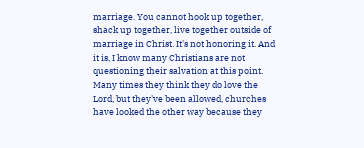marriage. You cannot hook up together, shack up together, live together outside of marriage in Christ. It's not honoring it. And it is, I know many Christians are not questioning their salvation at this point. Many times they think they do love the Lord, but they've been allowed, churches have looked the other way because they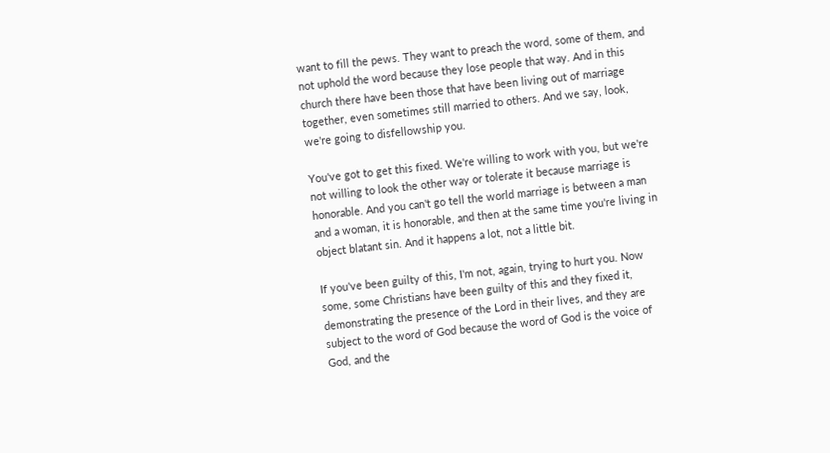want to fill the pews. They want to preach the word, some of them, and not uphold the word because they lose people that way. And in this church there have been those that have been living out of marriage together, even sometimes still married to others. And we say, look, we're going to disfellowship you.

You've got to get this fixed. We're willing to work with you, but we're not willing to look the other way or tolerate it because marriage is honorable. And you can't go tell the world marriage is between a man and a woman, it is honorable, and then at the same time you're living in object blatant sin. And it happens a lot, not a little bit.

If you've been guilty of this, I'm not, again, trying to hurt you. Now some, some Christians have been guilty of this and they fixed it, demonstrating the presence of the Lord in their lives, and they are subject to the word of God because the word of God is the voice of God, and the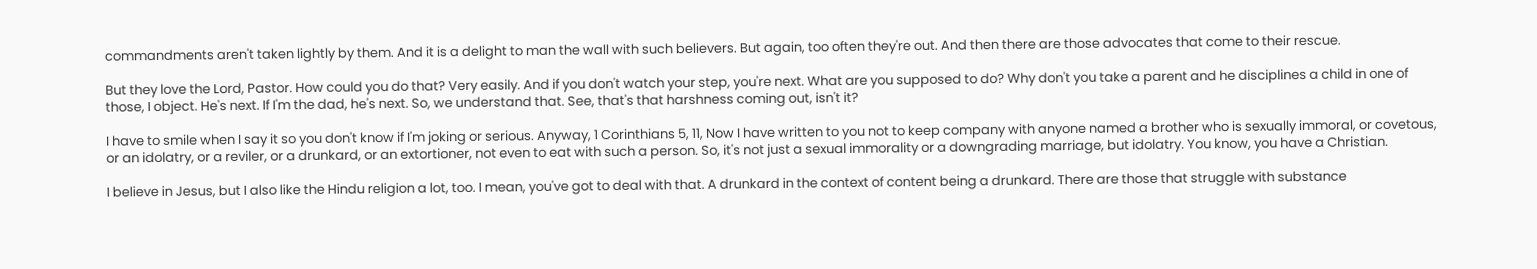commandments aren't taken lightly by them. And it is a delight to man the wall with such believers. But again, too often they're out. And then there are those advocates that come to their rescue.

But they love the Lord, Pastor. How could you do that? Very easily. And if you don't watch your step, you're next. What are you supposed to do? Why don't you take a parent and he disciplines a child in one of those, I object. He's next. If I'm the dad, he's next. So, we understand that. See, that's that harshness coming out, isn't it?

I have to smile when I say it so you don't know if I'm joking or serious. Anyway, 1 Corinthians 5, 11, Now I have written to you not to keep company with anyone named a brother who is sexually immoral, or covetous, or an idolatry, or a reviler, or a drunkard, or an extortioner, not even to eat with such a person. So, it's not just a sexual immorality or a downgrading marriage, but idolatry. You know, you have a Christian.

I believe in Jesus, but I also like the Hindu religion a lot, too. I mean, you've got to deal with that. A drunkard in the context of content being a drunkard. There are those that struggle with substance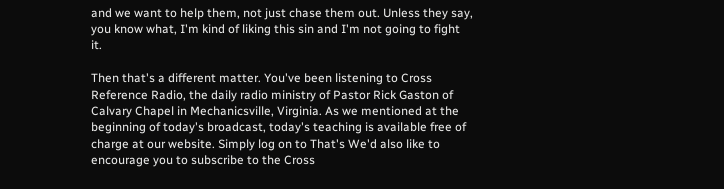and we want to help them, not just chase them out. Unless they say, you know what, I'm kind of liking this sin and I'm not going to fight it.

Then that's a different matter. You've been listening to Cross Reference Radio, the daily radio ministry of Pastor Rick Gaston of Calvary Chapel in Mechanicsville, Virginia. As we mentioned at the beginning of today's broadcast, today's teaching is available free of charge at our website. Simply log on to That's We'd also like to encourage you to subscribe to the Cross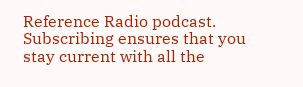Reference Radio podcast. Subscribing ensures that you stay current with all the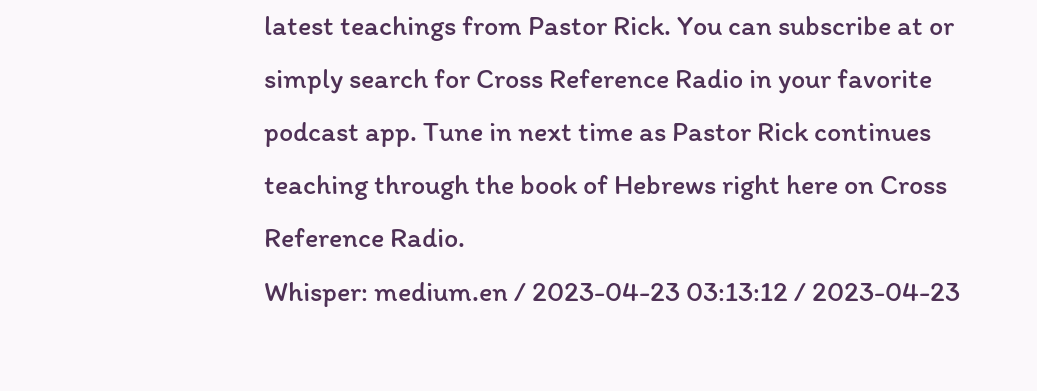latest teachings from Pastor Rick. You can subscribe at or simply search for Cross Reference Radio in your favorite podcast app. Tune in next time as Pastor Rick continues teaching through the book of Hebrews right here on Cross Reference Radio.
Whisper: medium.en / 2023-04-23 03:13:12 / 2023-04-23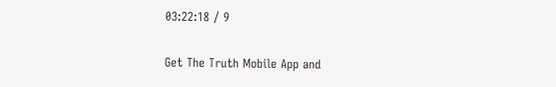03:22:18 / 9

Get The Truth Mobile App and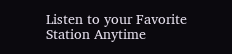Listen to your Favorite Station Anytime